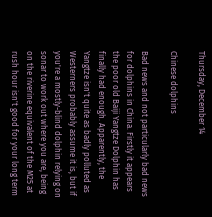Thursday, December 14

Chinese dolphins

Bad news and not particularly bad news for dolphins in China. Firstly it appears the poor old Baiji Yangtze Dolphin has finally had enough. Apparently, the Yangtze isn't quite as badly polluted as Westerners probably assume it is, but if you're a mostly-blind dolphin relying on sonar to work out where you are, being on the riverine equivalent of the M25 at rush hour isn't good for your long term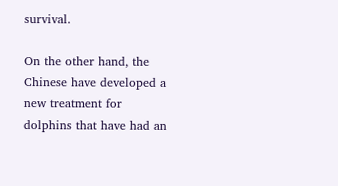survival.

On the other hand, the Chinese have developed a new treatment for dolphins that have had an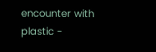encounter with plastic -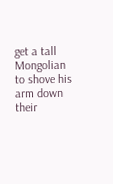get a tall Mongolian to shove his arm down their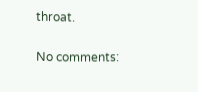throat.

No comments: